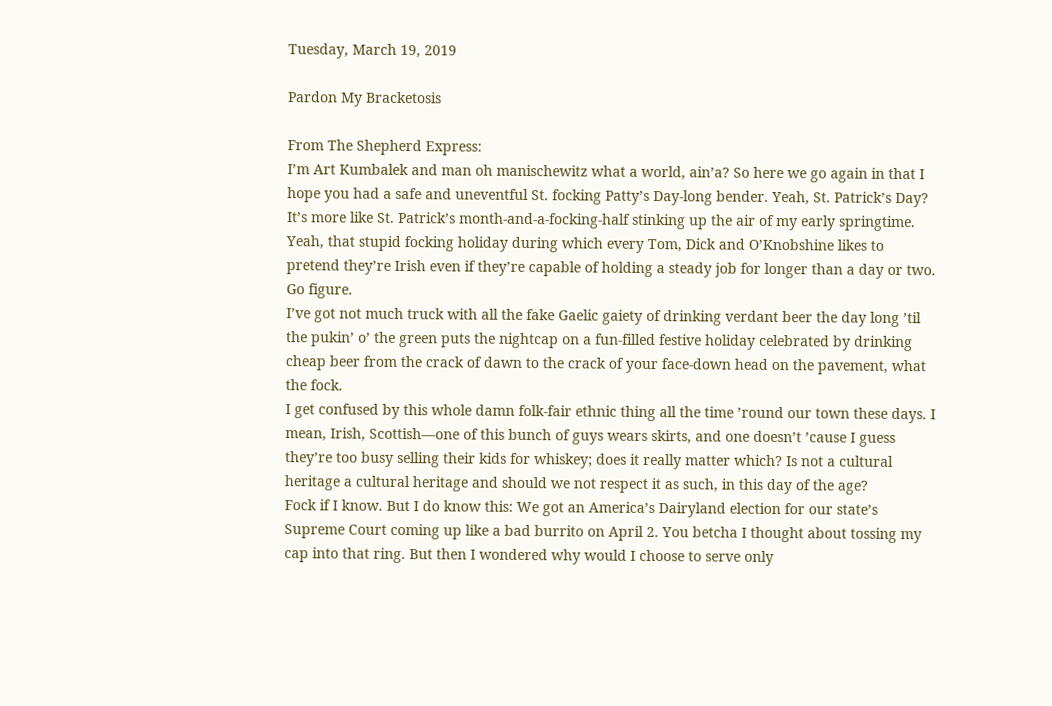Tuesday, March 19, 2019

Pardon My Bracketosis

From The Shepherd Express:
I’m Art Kumbalek and man oh manischewitz what a world, ain’a? So here we go again in that I hope you had a safe and uneventful St. focking Patty’s Day-long bender. Yeah, St. Patrick’s Day? It’s more like St. Patrick’s month-and-a-focking-half stinking up the air of my early springtime. Yeah, that stupid focking holiday during which every Tom, Dick and O’Knobshine likes to pretend they’re Irish even if they’re capable of holding a steady job for longer than a day or two. Go figure.
I’ve got not much truck with all the fake Gaelic gaiety of drinking verdant beer the day long ’til the pukin’ o’ the green puts the nightcap on a fun-filled festive holiday celebrated by drinking cheap beer from the crack of dawn to the crack of your face-down head on the pavement, what the fock.
I get confused by this whole damn folk-fair ethnic thing all the time ’round our town these days. I mean, Irish, Scottish—one of this bunch of guys wears skirts, and one doesn’t ’cause I guess they’re too busy selling their kids for whiskey; does it really matter which? Is not a cultural heritage a cultural heritage and should we not respect it as such, in this day of the age?
Fock if I know. But I do know this: We got an America’s Dairyland election for our state’s Supreme Court coming up like a bad burrito on April 2. You betcha I thought about tossing my cap into that ring. But then I wondered why would I choose to serve only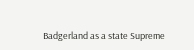Badgerland as a state Supreme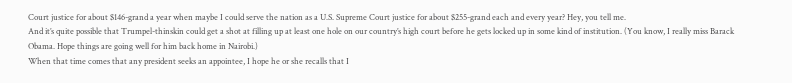Court justice for about $146-grand a year when maybe I could serve the nation as a U.S. Supreme Court justice for about $255-grand each and every year? Hey, you tell me.
And it’s quite possible that Trumpel-thinskin could get a shot at filling up at least one hole on our country’s high court before he gets locked up in some kind of institution. (You know, I really miss Barack Obama. Hope things are going well for him back home in Nairobi.)
When that time comes that any president seeks an appointee, I hope he or she recalls that I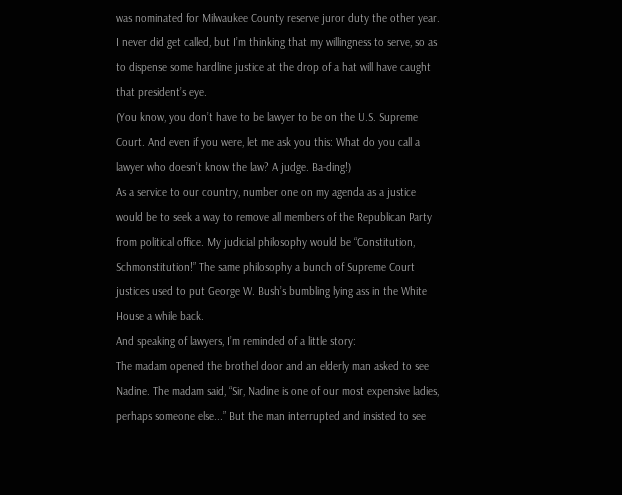was nominated for Milwaukee County reserve juror duty the other year. I never did get called, but I’m thinking that my willingness to serve, so as to dispense some hardline justice at the drop of a hat will have caught that president’s eye.
(You know, you don’t have to be lawyer to be on the U.S. Supreme Court. And even if you were, let me ask you this: What do you call a lawyer who doesn’t know the law? A judge. Ba-ding!)
As a service to our country, number one on my agenda as a justice would be to seek a way to remove all members of the Republican Party from political office. My judicial philosophy would be “Constitution, Schmonstitution!” The same philosophy a bunch of Supreme Court justices used to put George W. Bush’s bumbling lying ass in the White House a while back.
And speaking of lawyers, I’m reminded of a little story:
The madam opened the brothel door and an elderly man asked to see Nadine. The madam said, “Sir, Nadine is one of our most expensive ladies, perhaps someone else...” But the man interrupted and insisted to see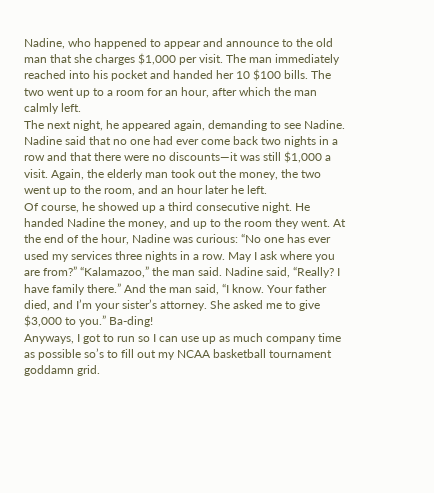Nadine, who happened to appear and announce to the old man that she charges $1,000 per visit. The man immediately reached into his pocket and handed her 10 $100 bills. The two went up to a room for an hour, after which the man calmly left.
The next night, he appeared again, demanding to see Nadine. Nadine said that no one had ever come back two nights in a row and that there were no discounts—it was still $1,000 a visit. Again, the elderly man took out the money, the two went up to the room, and an hour later he left.
Of course, he showed up a third consecutive night. He handed Nadine the money, and up to the room they went. At the end of the hour, Nadine was curious: “No one has ever used my services three nights in a row. May I ask where you are from?” “Kalamazoo,” the man said. Nadine said, “Really? I have family there.” And the man said, “I know. Your father died, and I’m your sister’s attorney. She asked me to give $3,000 to you.” Ba-ding!
Anyways, I got to run so I can use up as much company time as possible so’s to fill out my NCAA basketball tournament goddamn grid.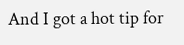And I got a hot tip for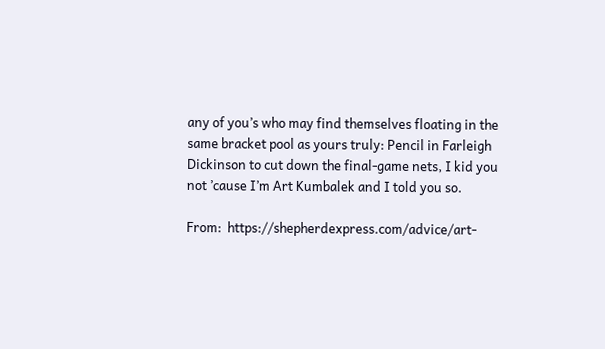any of you’s who may find themselves floating in the same bracket pool as yours truly: Pencil in Farleigh Dickinson to cut down the final-game nets, I kid you not ’cause I’m Art Kumbalek and I told you so.

From:  https://shepherdexpress.com/advice/art-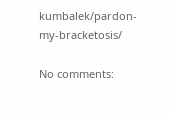kumbalek/pardon-my-bracketosis/

No comments: